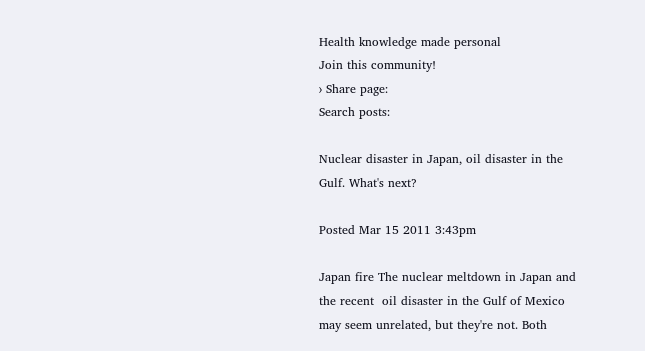Health knowledge made personal
Join this community!
› Share page:
Search posts:

Nuclear disaster in Japan, oil disaster in the Gulf. What's next?

Posted Mar 15 2011 3:43pm

Japan fire The nuclear meltdown in Japan and the recent  oil disaster in the Gulf of Mexico may seem unrelated, but they're not. Both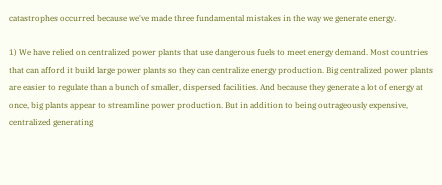catastrophes occurred because we've made three fundamental mistakes in the way we generate energy.

1) We have relied on centralized power plants that use dangerous fuels to meet energy demand. Most countries that can afford it build large power plants so they can centralize energy production. Big centralized power plants are easier to regulate than a bunch of smaller, dispersed facilities. And because they generate a lot of energy at once, big plants appear to streamline power production. But in addition to being outrageously expensive, centralized generating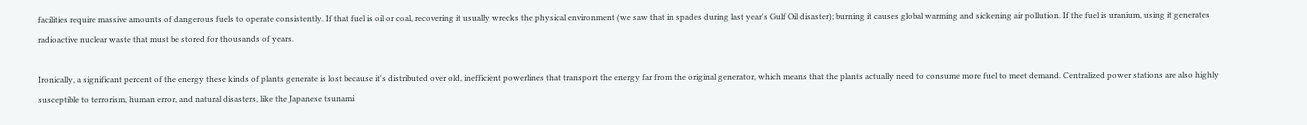facilities require massive amounts of dangerous fuels to operate consistently. If that fuel is oil or coal, recovering it usually wrecks the physical environment (we saw that in spades during last year's Gulf Oil disaster); burning it causes global warming and sickening air pollution. If the fuel is uranium, using it generates radioactive nuclear waste that must be stored for thousands of years.

Ironically, a significant percent of the energy these kinds of plants generate is lost because it's distributed over old, inefficient powerlines that transport the energy far from the original generator, which means that the plants actually need to consume more fuel to meet demand. Centralized power stations are also highly susceptible to terrorism, human error, and natural disasters, like the Japanese tsunami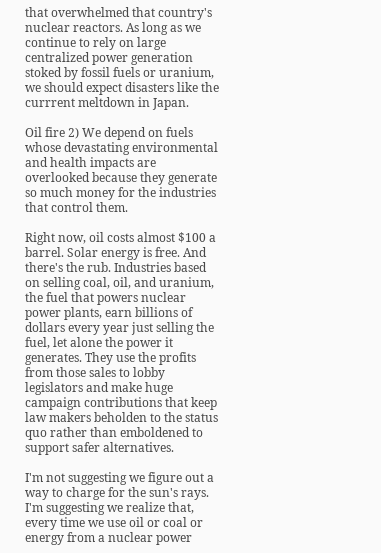that overwhelmed that country's nuclear reactors. As long as we continue to rely on large centralized power generation stoked by fossil fuels or uranium, we should expect disasters like the currrent meltdown in Japan.

Oil fire 2) We depend on fuels whose devastating environmental and health impacts are overlooked because they generate so much money for the industries that control them.

Right now, oil costs almost $100 a barrel. Solar energy is free. And there's the rub. Industries based on selling coal, oil, and uranium, the fuel that powers nuclear power plants, earn billions of dollars every year just selling the fuel, let alone the power it generates. They use the profits from those sales to lobby legislators and make huge campaign contributions that keep law makers beholden to the status quo rather than emboldened to support safer alternatives.

I'm not suggesting we figure out a way to charge for the sun's rays. I'm suggesting we realize that, every time we use oil or coal or energy from a nuclear power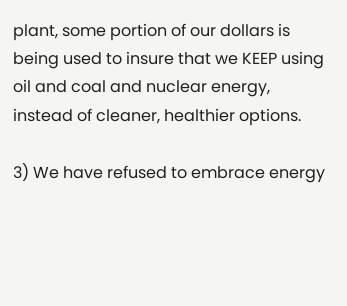plant, some portion of our dollars is being used to insure that we KEEP using oil and coal and nuclear energy, instead of cleaner, healthier options.

3) We have refused to embrace energy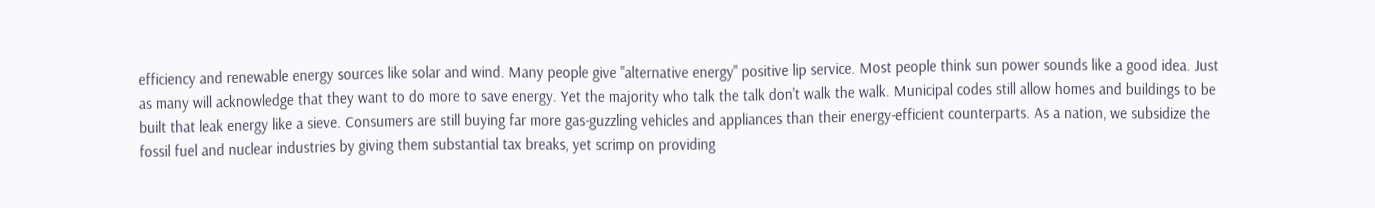efficiency and renewable energy sources like solar and wind. Many people give "alternative energy" positive lip service. Most people think sun power sounds like a good idea. Just as many will acknowledge that they want to do more to save energy. Yet the majority who talk the talk don't walk the walk. Municipal codes still allow homes and buildings to be built that leak energy like a sieve. Consumers are still buying far more gas-guzzling vehicles and appliances than their energy-efficient counterparts. As a nation, we subsidize the fossil fuel and nuclear industries by giving them substantial tax breaks, yet scrimp on providing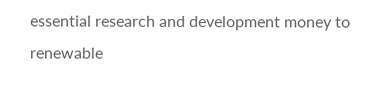essential research and development money to renewable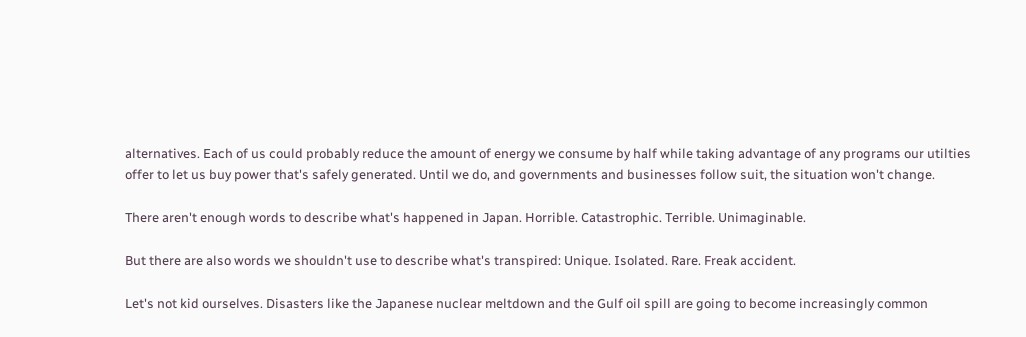alternatives. Each of us could probably reduce the amount of energy we consume by half while taking advantage of any programs our utilties offer to let us buy power that's safely generated. Until we do, and governments and businesses follow suit, the situation won't change.

There aren't enough words to describe what's happened in Japan. Horrible. Catastrophic. Terrible. Unimaginable.

But there are also words we shouldn't use to describe what's transpired: Unique. Isolated. Rare. Freak accident.

Let's not kid ourselves. Disasters like the Japanese nuclear meltdown and the Gulf oil spill are going to become increasingly common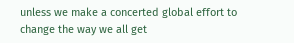unless we make a concerted global effort to change the way we all get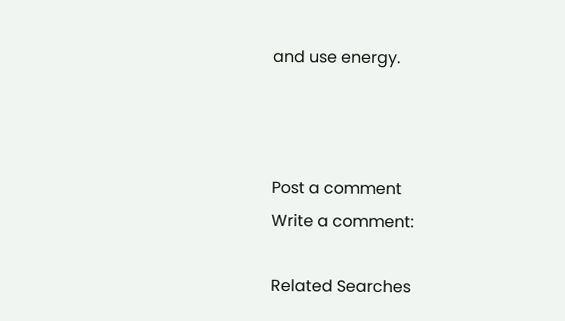and use energy.



Post a comment
Write a comment:

Related Searches